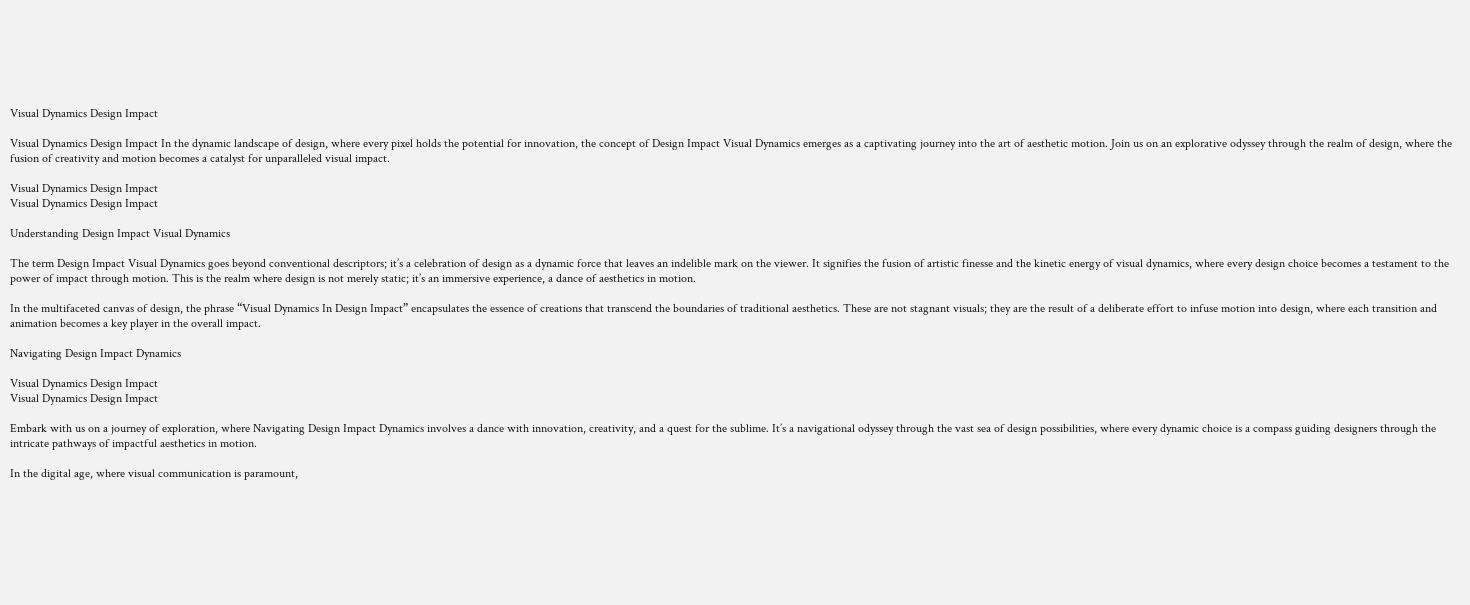Visual Dynamics Design Impact

Visual Dynamics Design Impact In the dynamic landscape of design, where every pixel holds the potential for innovation, the concept of Design Impact Visual Dynamics emerges as a captivating journey into the art of aesthetic motion. Join us on an explorative odyssey through the realm of design, where the fusion of creativity and motion becomes a catalyst for unparalleled visual impact.

Visual Dynamics Design Impact
Visual Dynamics Design Impact

Understanding Design Impact Visual Dynamics

The term Design Impact Visual Dynamics goes beyond conventional descriptors; it’s a celebration of design as a dynamic force that leaves an indelible mark on the viewer. It signifies the fusion of artistic finesse and the kinetic energy of visual dynamics, where every design choice becomes a testament to the power of impact through motion. This is the realm where design is not merely static; it’s an immersive experience, a dance of aesthetics in motion.

In the multifaceted canvas of design, the phrase “Visual Dynamics In Design Impact” encapsulates the essence of creations that transcend the boundaries of traditional aesthetics. These are not stagnant visuals; they are the result of a deliberate effort to infuse motion into design, where each transition and animation becomes a key player in the overall impact.

Navigating Design Impact Dynamics

Visual Dynamics Design Impact
Visual Dynamics Design Impact

Embark with us on a journey of exploration, where Navigating Design Impact Dynamics involves a dance with innovation, creativity, and a quest for the sublime. It’s a navigational odyssey through the vast sea of design possibilities, where every dynamic choice is a compass guiding designers through the intricate pathways of impactful aesthetics in motion.

In the digital age, where visual communication is paramount,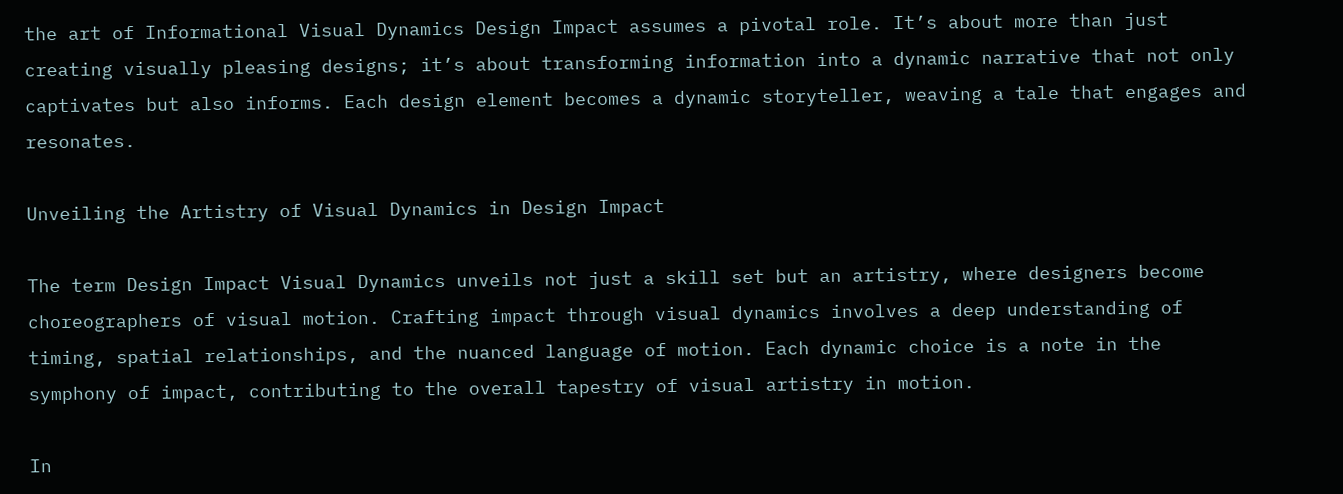the art of Informational Visual Dynamics Design Impact assumes a pivotal role. It’s about more than just creating visually pleasing designs; it’s about transforming information into a dynamic narrative that not only captivates but also informs. Each design element becomes a dynamic storyteller, weaving a tale that engages and resonates.

Unveiling the Artistry of Visual Dynamics in Design Impact

The term Design Impact Visual Dynamics unveils not just a skill set but an artistry, where designers become choreographers of visual motion. Crafting impact through visual dynamics involves a deep understanding of timing, spatial relationships, and the nuanced language of motion. Each dynamic choice is a note in the symphony of impact, contributing to the overall tapestry of visual artistry in motion.

In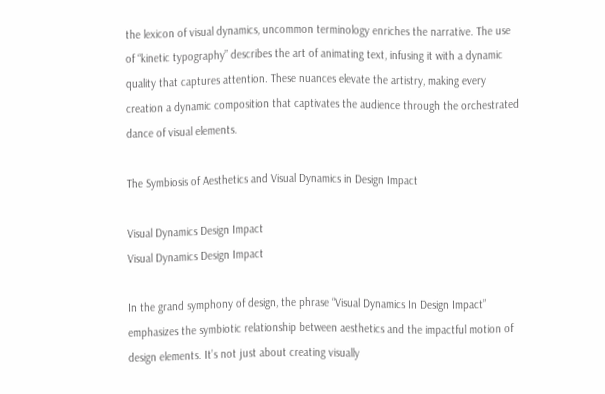the lexicon of visual dynamics, uncommon terminology enriches the narrative. The use of “kinetic typography” describes the art of animating text, infusing it with a dynamic quality that captures attention. These nuances elevate the artistry, making every creation a dynamic composition that captivates the audience through the orchestrated dance of visual elements.

The Symbiosis of Aesthetics and Visual Dynamics in Design Impact

Visual Dynamics Design Impact
Visual Dynamics Design Impact

In the grand symphony of design, the phrase “Visual Dynamics In Design Impact” emphasizes the symbiotic relationship between aesthetics and the impactful motion of design elements. It’s not just about creating visually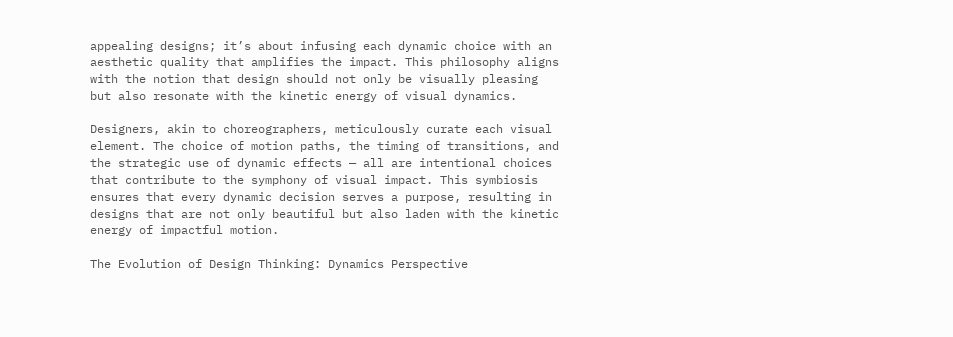appealing designs; it’s about infusing each dynamic choice with an aesthetic quality that amplifies the impact. This philosophy aligns with the notion that design should not only be visually pleasing but also resonate with the kinetic energy of visual dynamics.

Designers, akin to choreographers, meticulously curate each visual element. The choice of motion paths, the timing of transitions, and the strategic use of dynamic effects — all are intentional choices that contribute to the symphony of visual impact. This symbiosis ensures that every dynamic decision serves a purpose, resulting in designs that are not only beautiful but also laden with the kinetic energy of impactful motion.

The Evolution of Design Thinking: Dynamics Perspective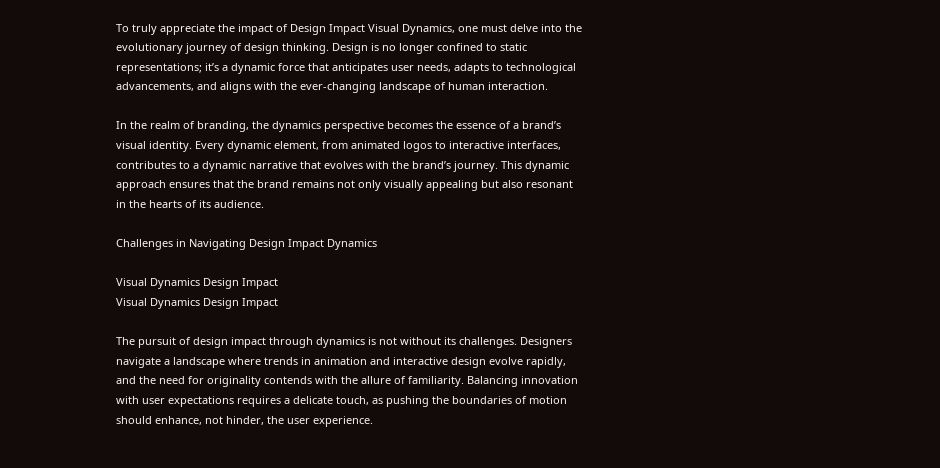To truly appreciate the impact of Design Impact Visual Dynamics, one must delve into the evolutionary journey of design thinking. Design is no longer confined to static representations; it’s a dynamic force that anticipates user needs, adapts to technological advancements, and aligns with the ever-changing landscape of human interaction.

In the realm of branding, the dynamics perspective becomes the essence of a brand’s visual identity. Every dynamic element, from animated logos to interactive interfaces, contributes to a dynamic narrative that evolves with the brand’s journey. This dynamic approach ensures that the brand remains not only visually appealing but also resonant in the hearts of its audience.

Challenges in Navigating Design Impact Dynamics

Visual Dynamics Design Impact
Visual Dynamics Design Impact

The pursuit of design impact through dynamics is not without its challenges. Designers navigate a landscape where trends in animation and interactive design evolve rapidly, and the need for originality contends with the allure of familiarity. Balancing innovation with user expectations requires a delicate touch, as pushing the boundaries of motion should enhance, not hinder, the user experience.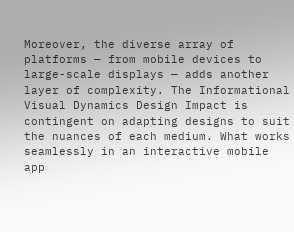Moreover, the diverse array of platforms — from mobile devices to large-scale displays — adds another layer of complexity. The Informational Visual Dynamics Design Impact is contingent on adapting designs to suit the nuances of each medium. What works seamlessly in an interactive mobile app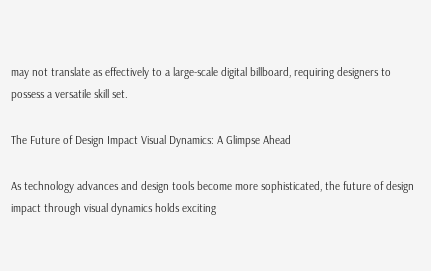may not translate as effectively to a large-scale digital billboard, requiring designers to possess a versatile skill set.

The Future of Design Impact Visual Dynamics: A Glimpse Ahead

As technology advances and design tools become more sophisticated, the future of design impact through visual dynamics holds exciting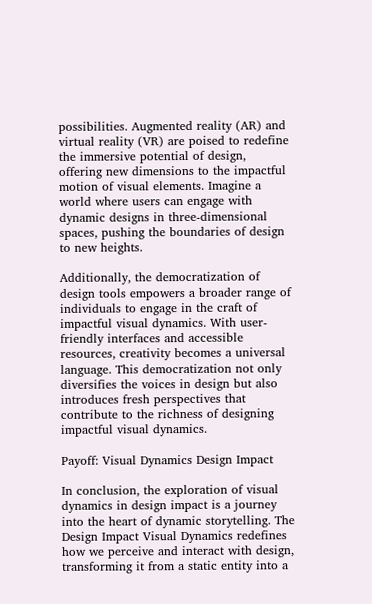possibilities. Augmented reality (AR) and virtual reality (VR) are poised to redefine the immersive potential of design, offering new dimensions to the impactful motion of visual elements. Imagine a world where users can engage with dynamic designs in three-dimensional spaces, pushing the boundaries of design to new heights.

Additionally, the democratization of design tools empowers a broader range of individuals to engage in the craft of impactful visual dynamics. With user-friendly interfaces and accessible resources, creativity becomes a universal language. This democratization not only diversifies the voices in design but also introduces fresh perspectives that contribute to the richness of designing impactful visual dynamics.

Payoff: Visual Dynamics Design Impact

In conclusion, the exploration of visual dynamics in design impact is a journey into the heart of dynamic storytelling. The Design Impact Visual Dynamics redefines how we perceive and interact with design, transforming it from a static entity into a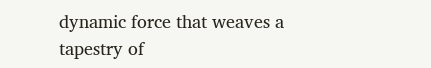dynamic force that weaves a tapestry of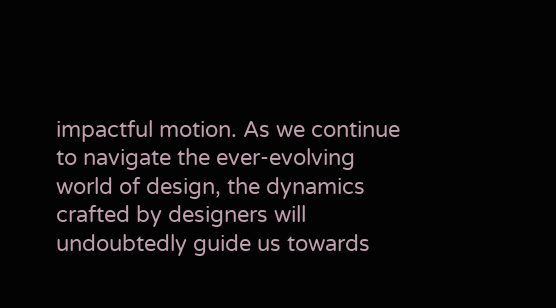impactful motion. As we continue to navigate the ever-evolving world of design, the dynamics crafted by designers will undoubtedly guide us towards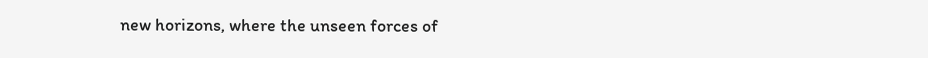new horizons, where the unseen forces of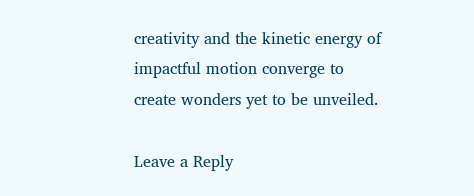creativity and the kinetic energy of impactful motion converge to create wonders yet to be unveiled.

Leave a Reply